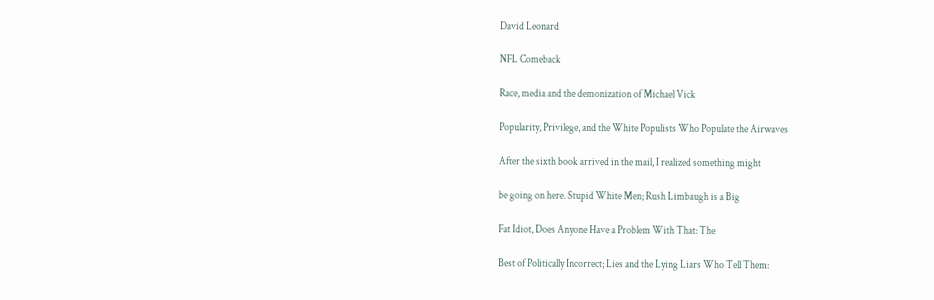David Leonard

NFL Comeback

Race, media and the demonization of Michael Vick

Popularity, Privilege, and the White Populists Who Populate the Airwaves

After the sixth book arrived in the mail, I realized something might

be going on here. Stupid White Men; Rush Limbaugh is a Big

Fat Idiot, Does Anyone Have a Problem With That: The

Best of Politically Incorrect; Lies and the Lying Liars Who Tell Them: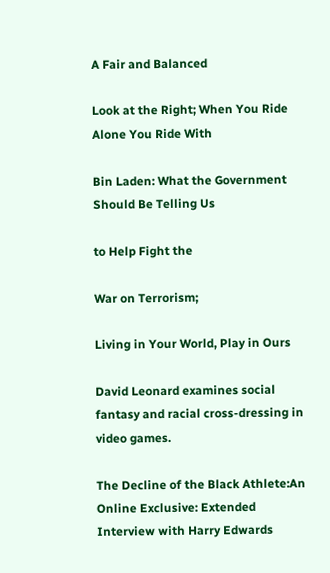A Fair and Balanced

Look at the Right; When You Ride Alone You Ride With

Bin Laden: What the Government Should Be Telling Us

to Help Fight the

War on Terrorism;

Living in Your World, Play in Ours

David Leonard examines social fantasy and racial cross-dressing in video games.

The Decline of the Black Athlete:An Online Exclusive: Extended Interview with Harry Edwards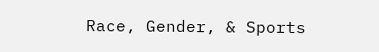Race, Gender, & Sports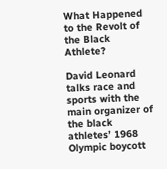What Happened to the Revolt of the Black Athlete?

David Leonard talks race and sports with the main organizer of the black athletes’ 1968 Olympic boycott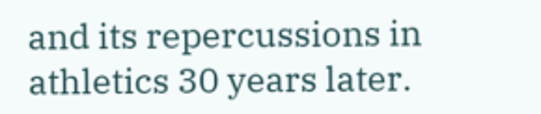and its repercussions in athletics 30 years later.